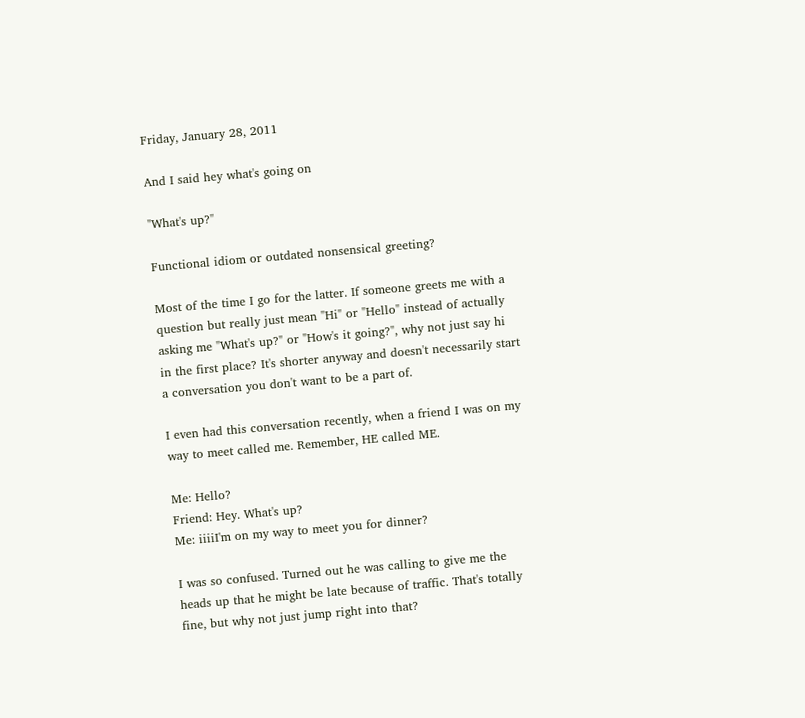Friday, January 28, 2011

And I said hey what's going on

"What's up?"

Functional idiom or outdated nonsensical greeting?

Most of the time I go for the latter. If someone greets me with a question but really just mean "Hi" or "Hello" instead of actually asking me "What's up?" or "How's it going?", why not just say hi in the first place? It's shorter anyway and doesn't necessarily start a conversation you don't want to be a part of.

I even had this conversation recently, when a friend I was on my way to meet called me. Remember, HE called ME.

Me: Hello?
Friend: Hey. What's up?
Me: iiiiI'm on my way to meet you for dinner?

I was so confused. Turned out he was calling to give me the heads up that he might be late because of traffic. That's totally fine, but why not just jump right into that?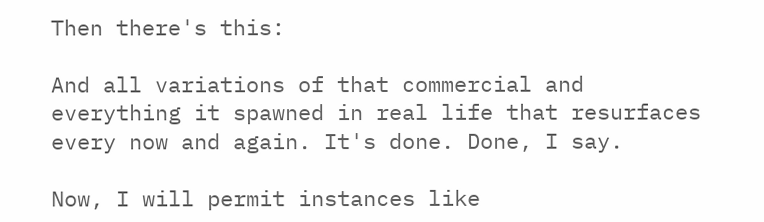Then there's this:

And all variations of that commercial and everything it spawned in real life that resurfaces every now and again. It's done. Done, I say.

Now, I will permit instances like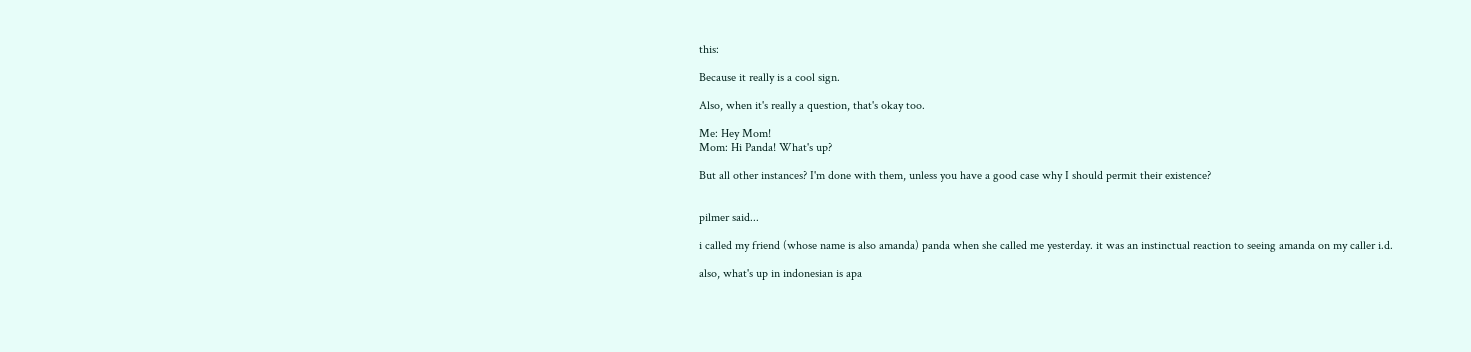this:

Because it really is a cool sign.

Also, when it's really a question, that's okay too.

Me: Hey Mom!
Mom: Hi Panda! What's up?

But all other instances? I'm done with them, unless you have a good case why I should permit their existence?


pilmer said...

i called my friend (whose name is also amanda) panda when she called me yesterday. it was an instinctual reaction to seeing amanda on my caller i.d.

also, what's up in indonesian is apa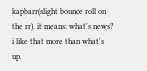kapbarr(slight bounce roll on the rr). it means: what's news? i like that more than what's up.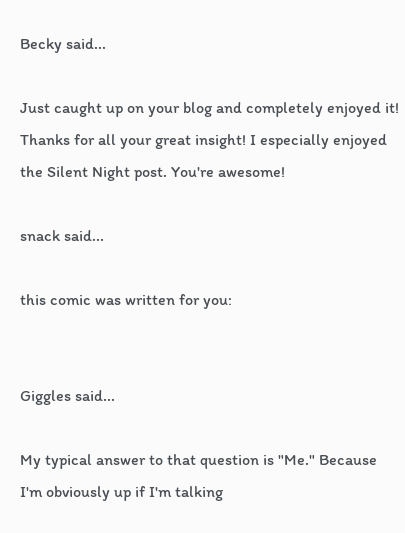Becky said...

Just caught up on your blog and completely enjoyed it! Thanks for all your great insight! I especially enjoyed the Silent Night post. You're awesome!

snack said...

this comic was written for you:


Giggles said...

My typical answer to that question is "Me." Because I'm obviously up if I'm talking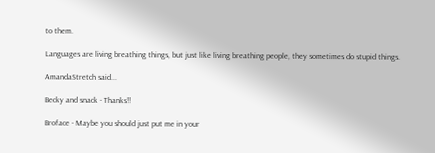to them.

Languages are living breathing things, but just like living breathing people, they sometimes do stupid things.

AmandaStretch said...

Becky and snack - Thanks!!

Broface - Maybe you should just put me in your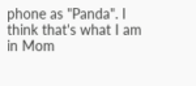phone as "Panda". I think that's what I am in Mom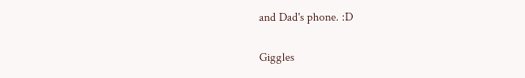and Dad's phone. :D

Giggles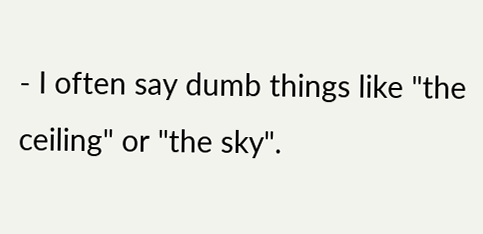- I often say dumb things like "the ceiling" or "the sky".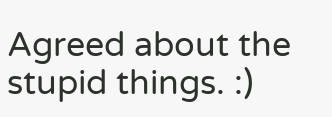Agreed about the stupid things. :)